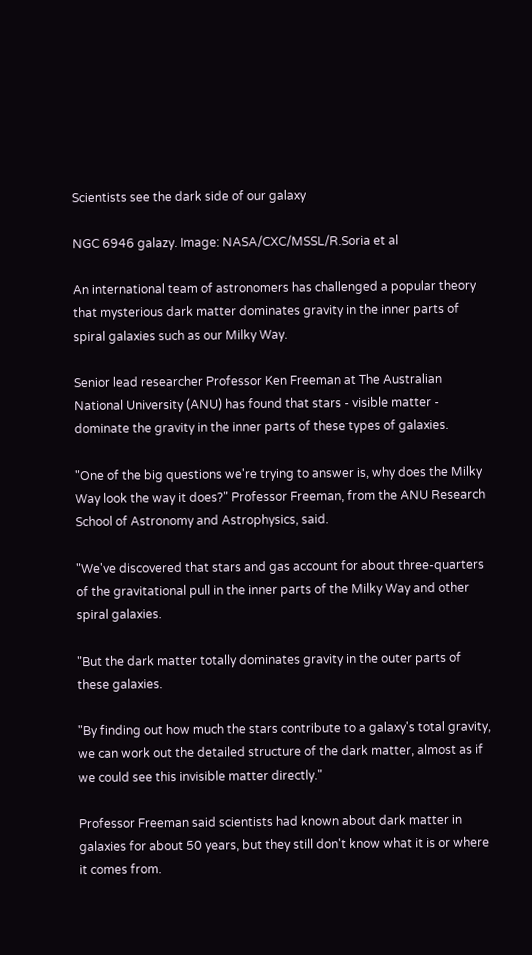Scientists see the dark side of our galaxy

NGC 6946 galazy. Image: NASA/CXC/MSSL/R.Soria et al

An international team of astronomers has challenged a popular theory that mysterious dark matter dominates gravity in the inner parts of spiral galaxies such as our Milky Way.

Senior lead researcher Professor Ken Freeman at The Australian National University (ANU) has found that stars - visible matter - dominate the gravity in the inner parts of these types of galaxies.

"One of the big questions we're trying to answer is, why does the Milky Way look the way it does?" Professor Freeman, from the ANU Research School of Astronomy and Astrophysics, said.

"We've discovered that stars and gas account for about three-quarters of the gravitational pull in the inner parts of the Milky Way and other spiral galaxies.

"But the dark matter totally dominates gravity in the outer parts of these galaxies.

"By finding out how much the stars contribute to a galaxy's total gravity, we can work out the detailed structure of the dark matter, almost as if we could see this invisible matter directly."

Professor Freeman said scientists had known about dark matter in galaxies for about 50 years, but they still don't know what it is or where it comes from.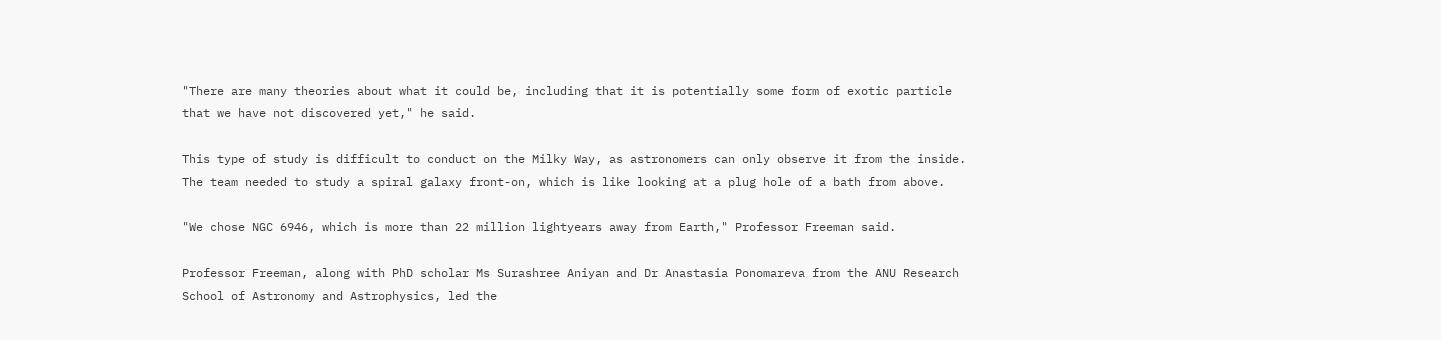"There are many theories about what it could be, including that it is potentially some form of exotic particle that we have not discovered yet," he said.

This type of study is difficult to conduct on the Milky Way, as astronomers can only observe it from the inside. The team needed to study a spiral galaxy front-on, which is like looking at a plug hole of a bath from above.

"We chose NGC 6946, which is more than 22 million lightyears away from Earth," Professor Freeman said.

Professor Freeman, along with PhD scholar Ms Surashree Aniyan and Dr Anastasia Ponomareva from the ANU Research School of Astronomy and Astrophysics, led the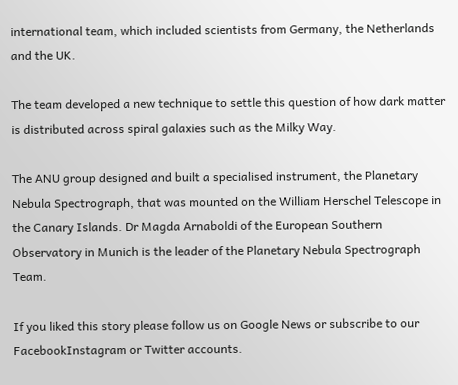international team, which included scientists from Germany, the Netherlands and the UK.

The team developed a new technique to settle this question of how dark matter is distributed across spiral galaxies such as the Milky Way.

The ANU group designed and built a specialised instrument, the Planetary Nebula Spectrograph, that was mounted on the William Herschel Telescope in the Canary Islands. Dr Magda Arnaboldi of the European Southern Observatory in Munich is the leader of the Planetary Nebula Spectrograph Team.

If you liked this story please follow us on Google News or subscribe to our FacebookInstagram or Twitter accounts.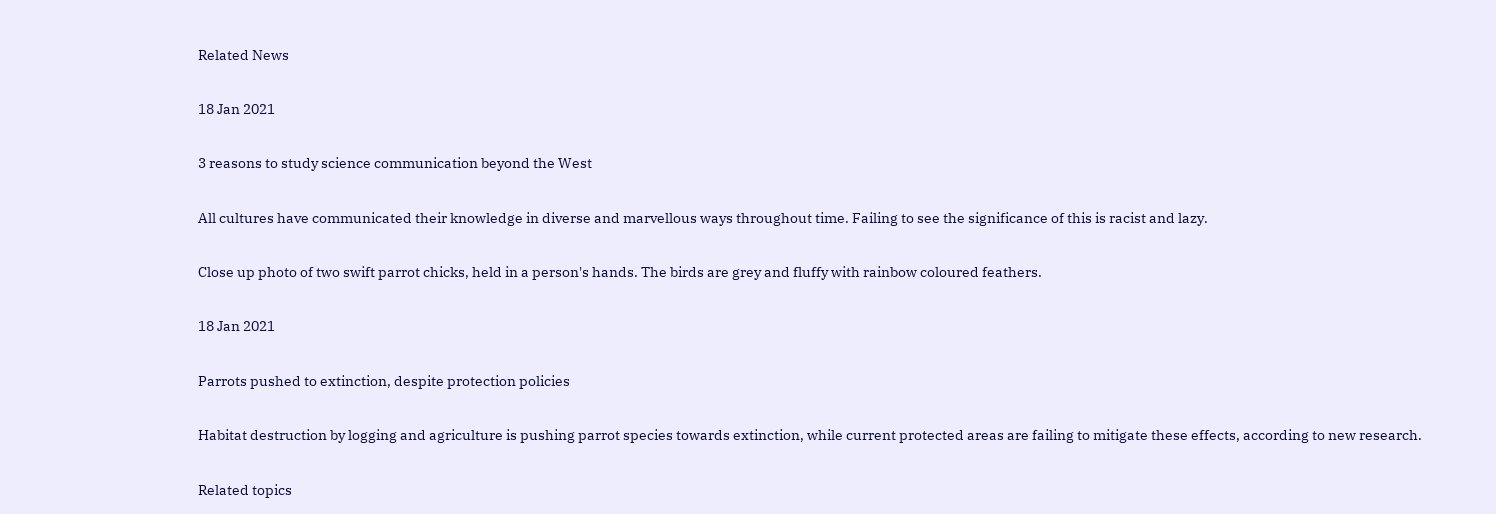Related News

18 Jan 2021

3 reasons to study science communication beyond the West

All cultures have communicated their knowledge in diverse and marvellous ways throughout time. Failing to see the significance of this is racist and lazy.

Close up photo of two swift parrot chicks, held in a person's hands. The birds are grey and fluffy with rainbow coloured feathers.

18 Jan 2021

Parrots pushed to extinction, despite protection policies

Habitat destruction by logging and agriculture is pushing parrot species towards extinction, while current protected areas are failing to mitigate these effects, according to new research.

Related topics